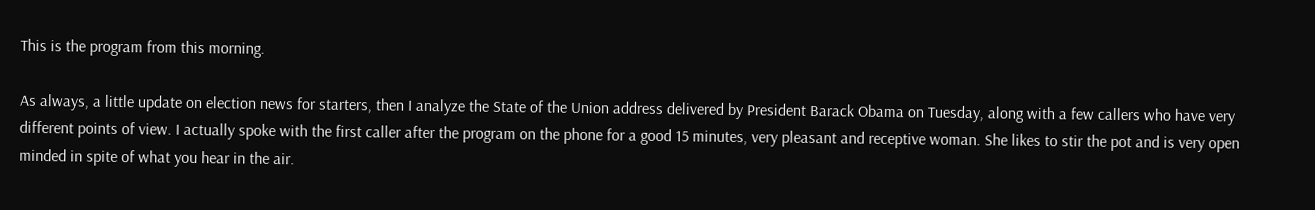This is the program from this morning.

As always, a little update on election news for starters, then I analyze the State of the Union address delivered by President Barack Obama on Tuesday, along with a few callers who have very different points of view. I actually spoke with the first caller after the program on the phone for a good 15 minutes, very pleasant and receptive woman. She likes to stir the pot and is very open minded in spite of what you hear in the air.